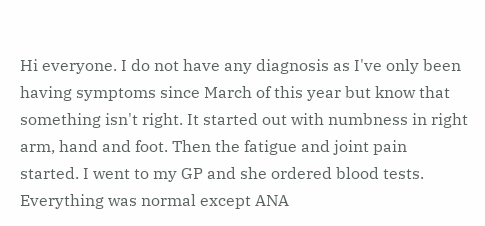Hi everyone. I do not have any diagnosis as I've only been having symptoms since March of this year but know that something isn't right. It started out with numbness in right arm, hand and foot. Then the fatigue and joint pain started. I went to my GP and she ordered blood tests. Everything was normal except ANA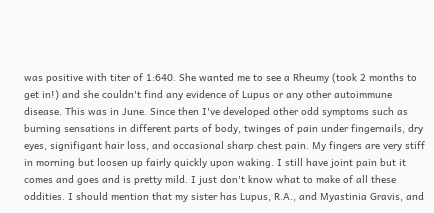was positive with titer of 1:640. She wanted me to see a Rheumy (took 2 months to get in!) and she couldn't find any evidence of Lupus or any other autoimmune disease. This was in June. Since then I've developed other odd symptoms such as burning sensations in different parts of body, twinges of pain under fingernails, dry eyes, signifigant hair loss, and occasional sharp chest pain. My fingers are very stiff in morning but loosen up fairly quickly upon waking. I still have joint pain but it comes and goes and is pretty mild. I just don't know what to make of all these oddities. I should mention that my sister has Lupus, R.A., and Myastinia Gravis, and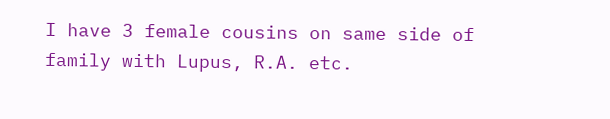I have 3 female cousins on same side of family with Lupus, R.A. etc.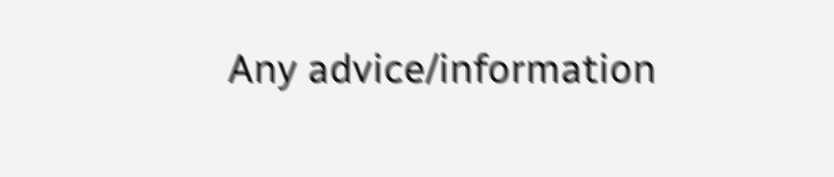Any advice/information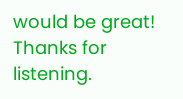would be great! Thanks for listening.